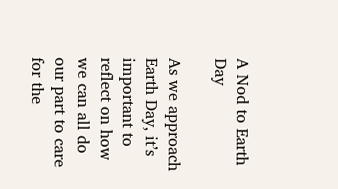A Nod to Earth Day

As we approach Earth Day, it’s important to reflect on how we can all do our part to care for the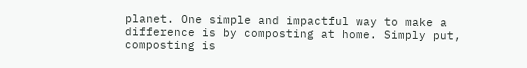planet. One simple and impactful way to make a difference is by composting at home. Simply put, composting is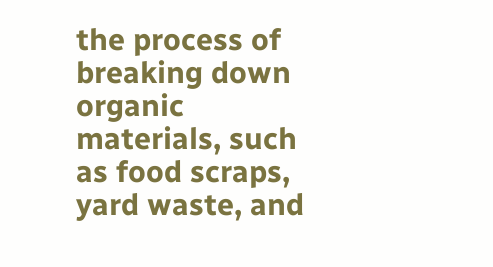the process of breaking down organic materials, such as food scraps, yard waste, and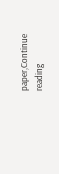paper,Continue reading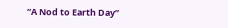“A Nod to Earth Day”